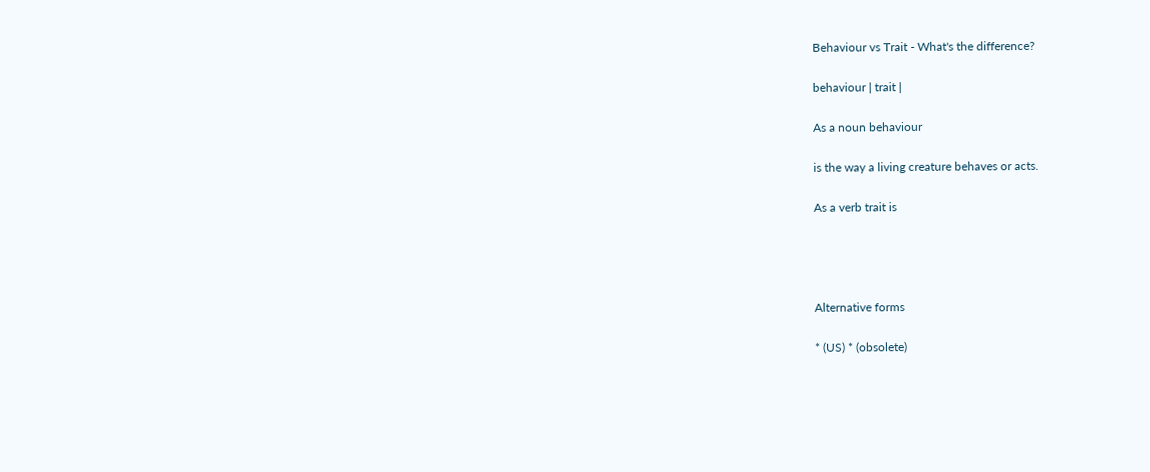Behaviour vs Trait - What's the difference?

behaviour | trait |

As a noun behaviour

is the way a living creature behaves or acts.

As a verb trait is




Alternative forms

* (US) * (obsolete)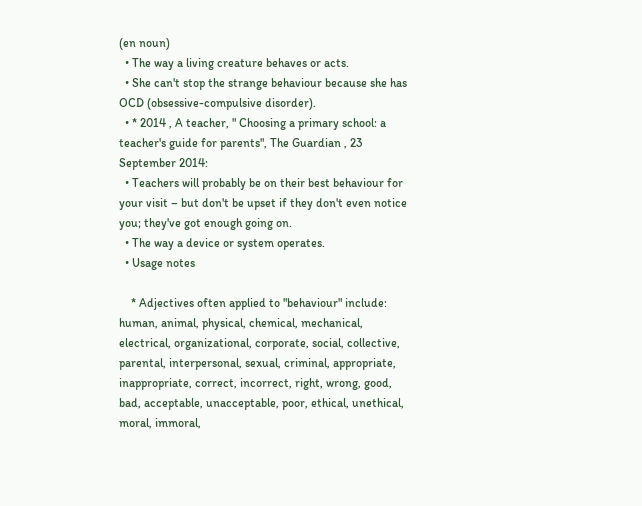(en noun)
  • The way a living creature behaves or acts.
  • She can't stop the strange behaviour because she has OCD (obsessive-compulsive disorder).
  • * 2014 , A teacher, " Choosing a primary school: a teacher's guide for parents", The Guardian , 23 September 2014:
  • Teachers will probably be on their best behaviour for your visit – but don't be upset if they don't even notice you; they've got enough going on.
  • The way a device or system operates.
  • Usage notes

    * Adjectives often applied to "behaviour" include: human, animal, physical, chemical, mechanical, electrical, organizational, corporate, social, collective, parental, interpersonal, sexual, criminal, appropriate, inappropriate, correct, incorrect, right, wrong, good, bad, acceptable, unacceptable, poor, ethical, unethical, moral, immoral,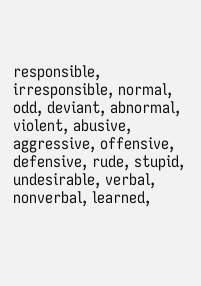responsible, irresponsible, normal, odd, deviant, abnormal, violent, abusive, aggressive, offensive, defensive, rude, stupid, undesirable, verbal, nonverbal, learned,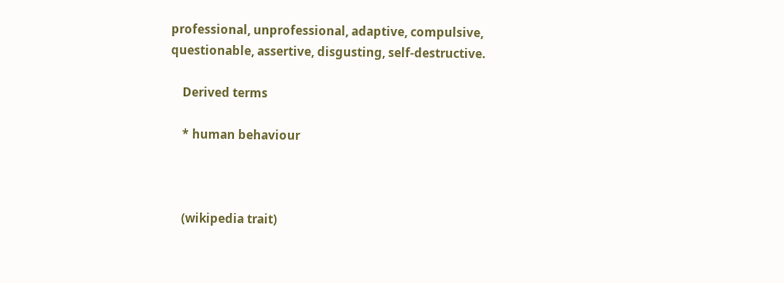professional, unprofessional, adaptive, compulsive, questionable, assertive, disgusting, self-destructive.

    Derived terms

    * human behaviour



    (wikipedia trait)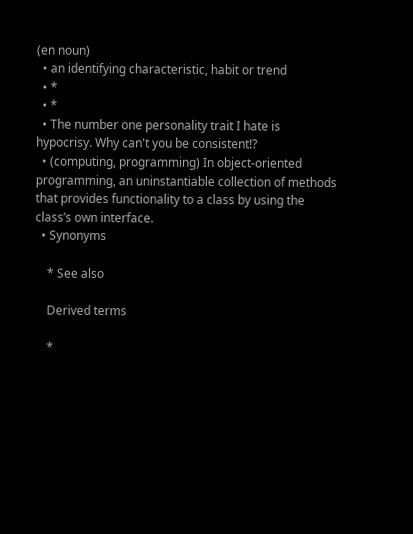(en noun)
  • an identifying characteristic, habit or trend
  • *
  • *
  • The number one personality trait I hate is hypocrisy. Why can't you be consistent!?
  • (computing, programming) In object-oriented programming, an uninstantiable collection of methods that provides functionality to a class by using the class’s own interface.
  • Synonyms

    * See also

    Derived terms

    *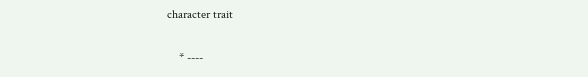character trait


    * ----